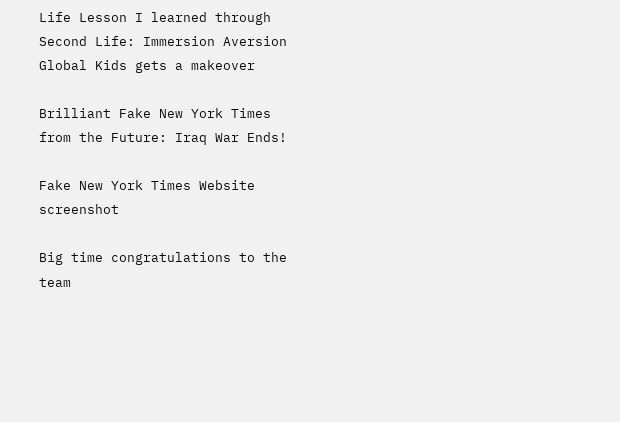Life Lesson I learned through Second Life: Immersion Aversion
Global Kids gets a makeover

Brilliant Fake New York Times from the Future: Iraq War Ends!

Fake New York Times Website screenshot

Big time congratulations to the team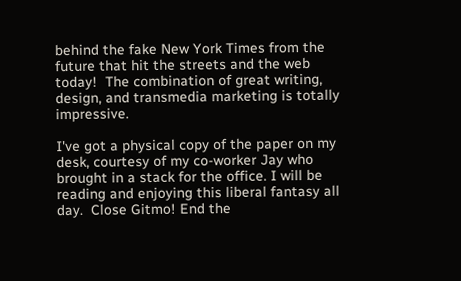behind the fake New York Times from the future that hit the streets and the web today!  The combination of great writing, design, and transmedia marketing is totally impressive.

I've got a physical copy of the paper on my desk, courtesy of my co-worker Jay who brought in a stack for the office. I will be reading and enjoying this liberal fantasy all day.  Close Gitmo! End the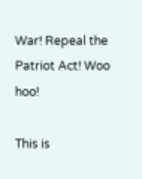War! Repeal the Patriot Act! Woo hoo!

This is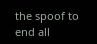the spoof to end all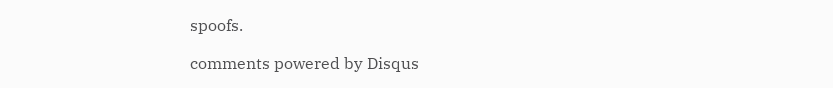spoofs.

comments powered by Disqus